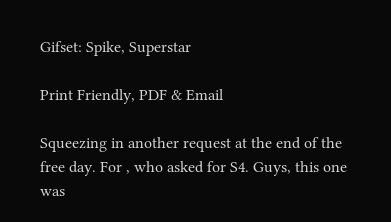Gifset: Spike, Superstar

Print Friendly, PDF & Email

Squeezing in another request at the end of the free day. For , who asked for S4. Guys, this one was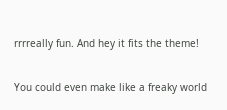rrrreally fun. And hey it fits the theme!

You could even make like a freaky world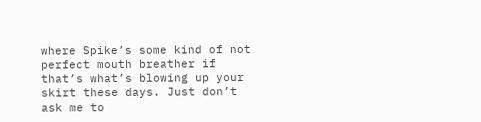where Spike’s some kind of not perfect mouth breather if that’s what’s blowing up your skirt these days. Just don’t ask me to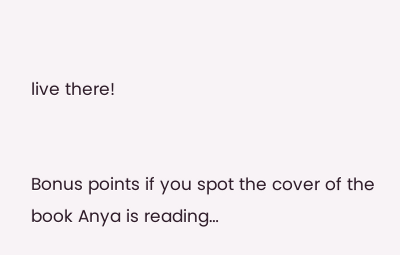live there!


Bonus points if you spot the cover of the book Anya is reading…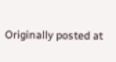Originally posted at